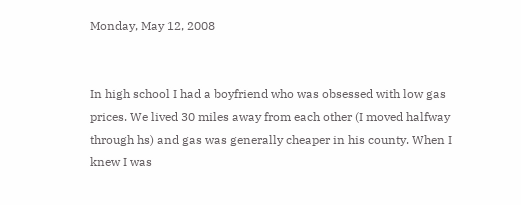Monday, May 12, 2008


In high school I had a boyfriend who was obsessed with low gas prices. We lived 30 miles away from each other (I moved halfway through hs) and gas was generally cheaper in his county. When I knew I was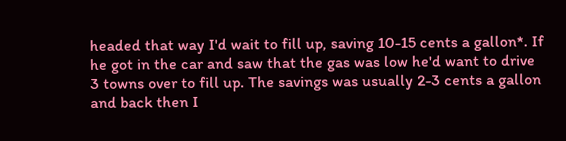headed that way I'd wait to fill up, saving 10-15 cents a gallon*. If he got in the car and saw that the gas was low he'd want to drive 3 towns over to fill up. The savings was usually 2-3 cents a gallon and back then I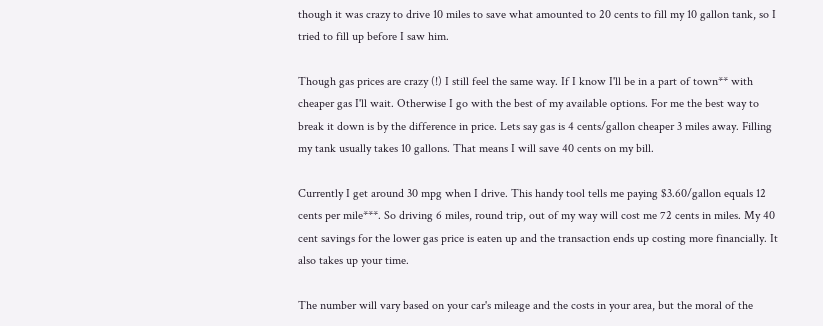though it was crazy to drive 10 miles to save what amounted to 20 cents to fill my 10 gallon tank, so I tried to fill up before I saw him.

Though gas prices are crazy (!) I still feel the same way. If I know I'll be in a part of town** with cheaper gas I'll wait. Otherwise I go with the best of my available options. For me the best way to break it down is by the difference in price. Lets say gas is 4 cents/gallon cheaper 3 miles away. Filling my tank usually takes 10 gallons. That means I will save 40 cents on my bill.

Currently I get around 30 mpg when I drive. This handy tool tells me paying $3.60/gallon equals 12 cents per mile***. So driving 6 miles, round trip, out of my way will cost me 72 cents in miles. My 40 cent savings for the lower gas price is eaten up and the transaction ends up costing more financially. It also takes up your time.

The number will vary based on your car's mileage and the costs in your area, but the moral of the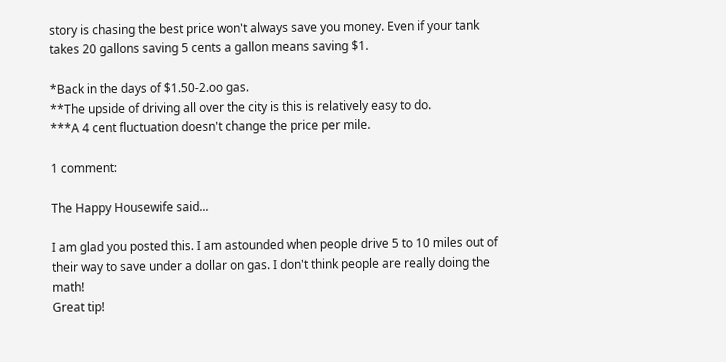story is chasing the best price won't always save you money. Even if your tank takes 20 gallons saving 5 cents a gallon means saving $1.

*Back in the days of $1.50-2.oo gas.
**The upside of driving all over the city is this is relatively easy to do.
***A 4 cent fluctuation doesn't change the price per mile.

1 comment:

The Happy Housewife said...

I am glad you posted this. I am astounded when people drive 5 to 10 miles out of their way to save under a dollar on gas. I don't think people are really doing the math!
Great tip!